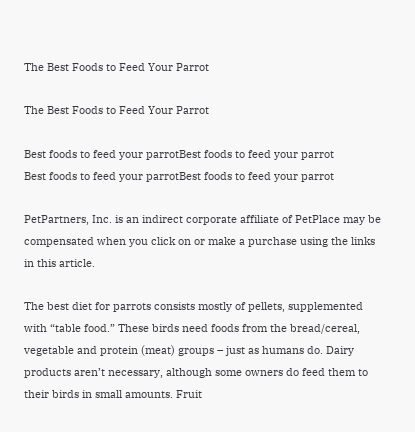The Best Foods to Feed Your Parrot

The Best Foods to Feed Your Parrot

Best foods to feed your parrotBest foods to feed your parrot
Best foods to feed your parrotBest foods to feed your parrot

PetPartners, Inc. is an indirect corporate affiliate of PetPlace may be compensated when you click on or make a purchase using the links in this article.

The best diet for parrots consists mostly of pellets, supplemented with “table food.” These birds need foods from the bread/cereal, vegetable and protein (meat) groups – just as humans do. Dairy products aren’t necessary, although some owners do feed them to their birds in small amounts. Fruit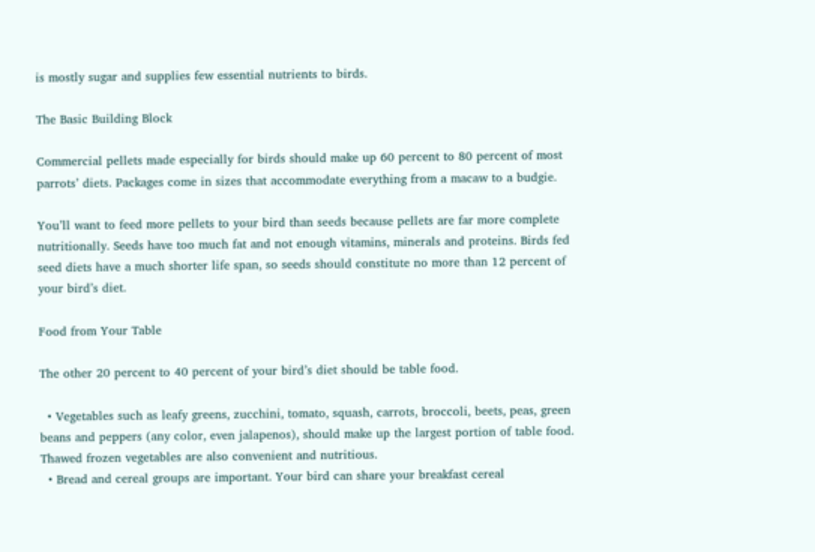is mostly sugar and supplies few essential nutrients to birds.

The Basic Building Block

Commercial pellets made especially for birds should make up 60 percent to 80 percent of most parrots’ diets. Packages come in sizes that accommodate everything from a macaw to a budgie.

You’ll want to feed more pellets to your bird than seeds because pellets are far more complete nutritionally. Seeds have too much fat and not enough vitamins, minerals and proteins. Birds fed seed diets have a much shorter life span, so seeds should constitute no more than 12 percent of your bird’s diet.

Food from Your Table

The other 20 percent to 40 percent of your bird’s diet should be table food.

  • Vegetables such as leafy greens, zucchini, tomato, squash, carrots, broccoli, beets, peas, green beans and peppers (any color, even jalapenos), should make up the largest portion of table food. Thawed frozen vegetables are also convenient and nutritious.
  • Bread and cereal groups are important. Your bird can share your breakfast cereal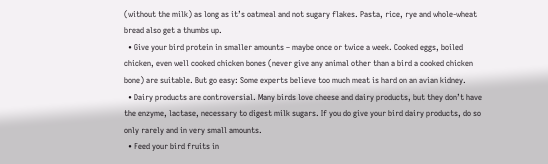(without the milk) as long as it’s oatmeal and not sugary flakes. Pasta, rice, rye and whole-wheat bread also get a thumbs up.
  • Give your bird protein in smaller amounts – maybe once or twice a week. Cooked eggs, boiled chicken, even well cooked chicken bones (never give any animal other than a bird a cooked chicken bone) are suitable. But go easy: Some experts believe too much meat is hard on an avian kidney.
  • Dairy products are controversial. Many birds love cheese and dairy products, but they don’t have the enzyme, lactase, necessary to digest milk sugars. If you do give your bird dairy products, do so only rarely and in very small amounts.
  • Feed your bird fruits in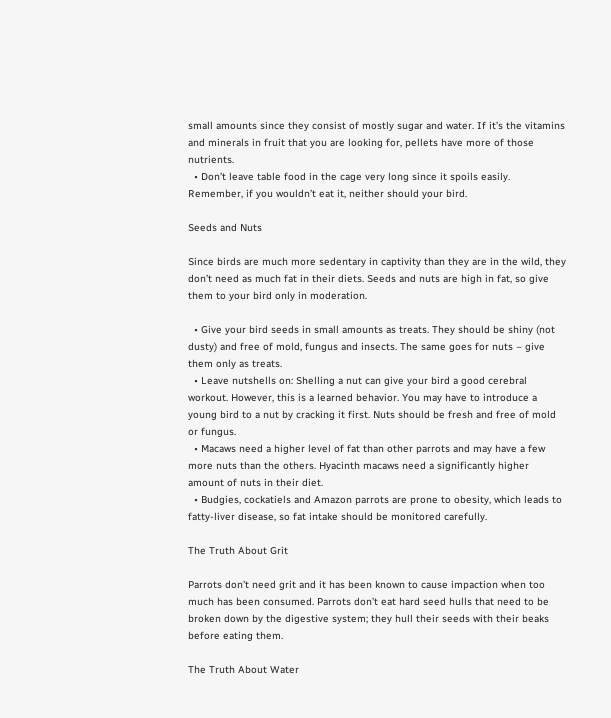small amounts since they consist of mostly sugar and water. If it’s the vitamins and minerals in fruit that you are looking for, pellets have more of those nutrients.
  • Don’t leave table food in the cage very long since it spoils easily. Remember, if you wouldn’t eat it, neither should your bird.

Seeds and Nuts

Since birds are much more sedentary in captivity than they are in the wild, they don’t need as much fat in their diets. Seeds and nuts are high in fat, so give them to your bird only in moderation.

  • Give your bird seeds in small amounts as treats. They should be shiny (not dusty) and free of mold, fungus and insects. The same goes for nuts – give them only as treats.
  • Leave nutshells on: Shelling a nut can give your bird a good cerebral workout. However, this is a learned behavior. You may have to introduce a young bird to a nut by cracking it first. Nuts should be fresh and free of mold or fungus.
  • Macaws need a higher level of fat than other parrots and may have a few more nuts than the others. Hyacinth macaws need a significantly higher amount of nuts in their diet.
  • Budgies, cockatiels and Amazon parrots are prone to obesity, which leads to fatty-liver disease, so fat intake should be monitored carefully.

The Truth About Grit

Parrots don’t need grit and it has been known to cause impaction when too much has been consumed. Parrots don’t eat hard seed hulls that need to be broken down by the digestive system; they hull their seeds with their beaks before eating them.

The Truth About Water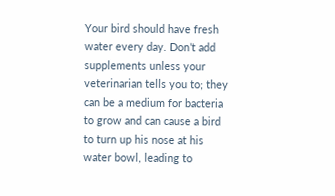Your bird should have fresh water every day. Don’t add supplements unless your veterinarian tells you to; they can be a medium for bacteria to grow and can cause a bird to turn up his nose at his water bowl, leading to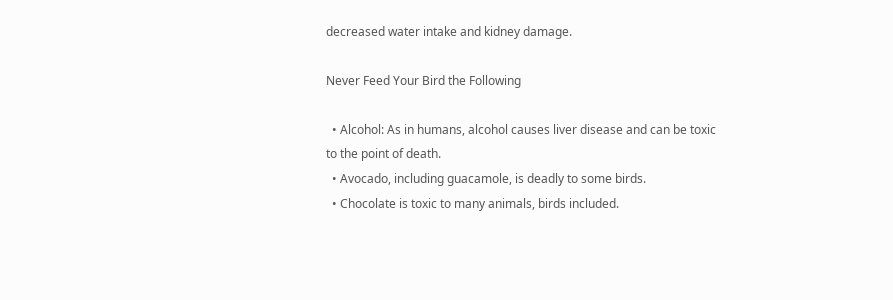decreased water intake and kidney damage.

Never Feed Your Bird the Following

  • Alcohol: As in humans, alcohol causes liver disease and can be toxic to the point of death.
  • Avocado, including guacamole, is deadly to some birds.
  • Chocolate is toxic to many animals, birds included.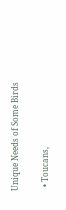Unique Needs of Some Birds

  • Toucans,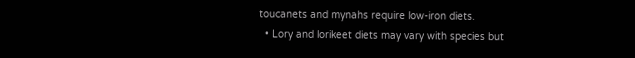toucanets and mynahs require low-iron diets.
  • Lory and lorikeet diets may vary with species but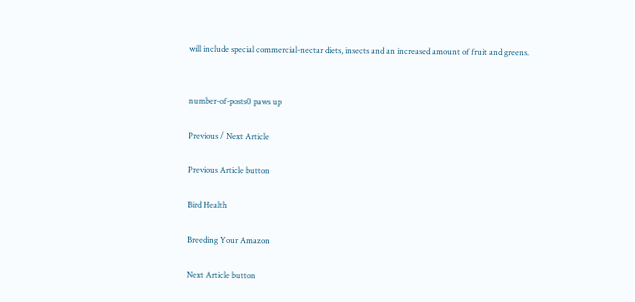will include special commercial-nectar diets, insects and an increased amount of fruit and greens.


number-of-posts0 paws up

Previous / Next Article

Previous Article button

Bird Health

Breeding Your Amazon

Next Article button